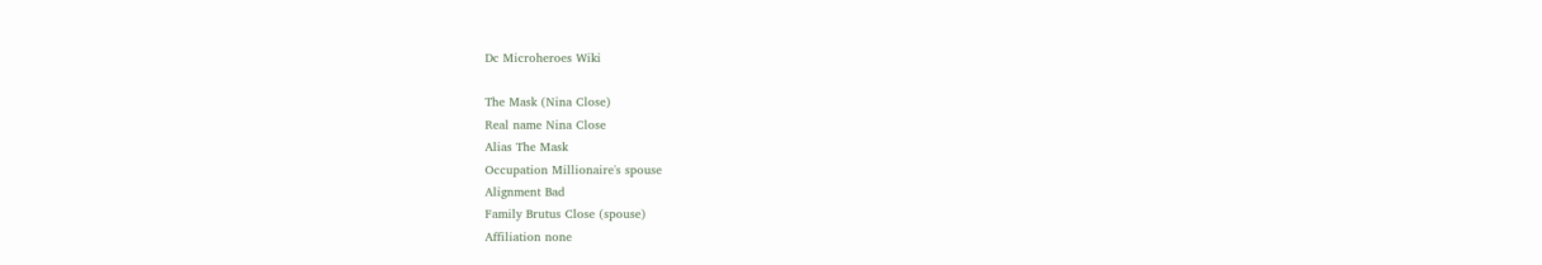Dc Microheroes Wiki

The Mask (Nina Close)
Real name Nina Close
Alias The Mask
Occupation Millionaire's spouse
Alignment Bad
Family Brutus Close (spouse)
Affiliation none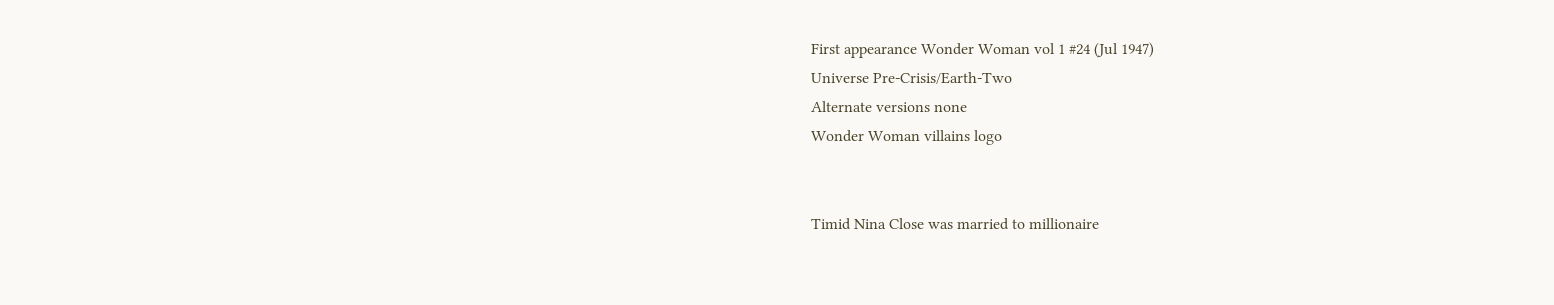First appearance Wonder Woman vol 1 #24 (Jul 1947)
Universe Pre-Crisis/Earth-Two
Alternate versions none
Wonder Woman villains logo


Timid Nina Close was married to millionaire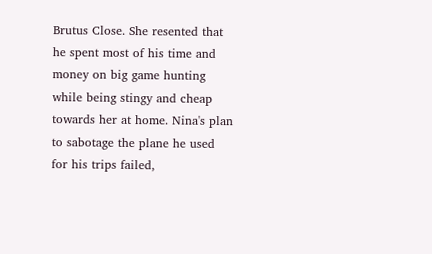Brutus Close. She resented that he spent most of his time and money on big game hunting while being stingy and cheap towards her at home. Nina's plan to sabotage the plane he used for his trips failed,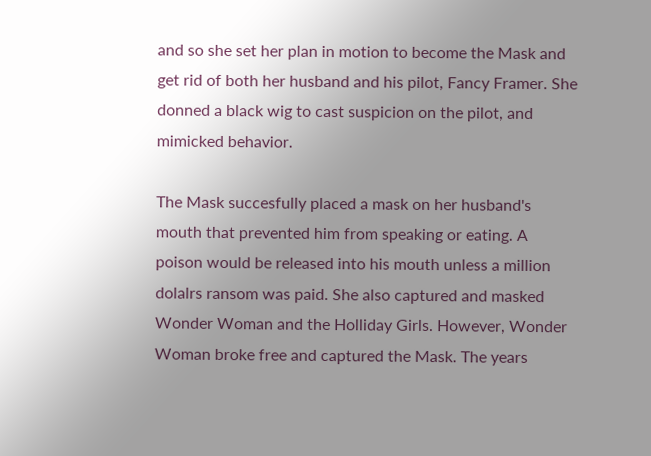and so she set her plan in motion to become the Mask and get rid of both her husband and his pilot, Fancy Framer. She donned a black wig to cast suspicion on the pilot, and mimicked behavior.

The Mask succesfully placed a mask on her husband's mouth that prevented him from speaking or eating. A poison would be released into his mouth unless a million dolalrs ransom was paid. She also captured and masked Wonder Woman and the Holliday Girls. However, Wonder Woman broke free and captured the Mask. The years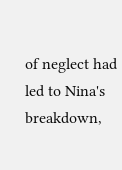of neglect had led to Nina's breakdown,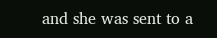and she was sent to a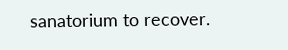sanatorium to recover.